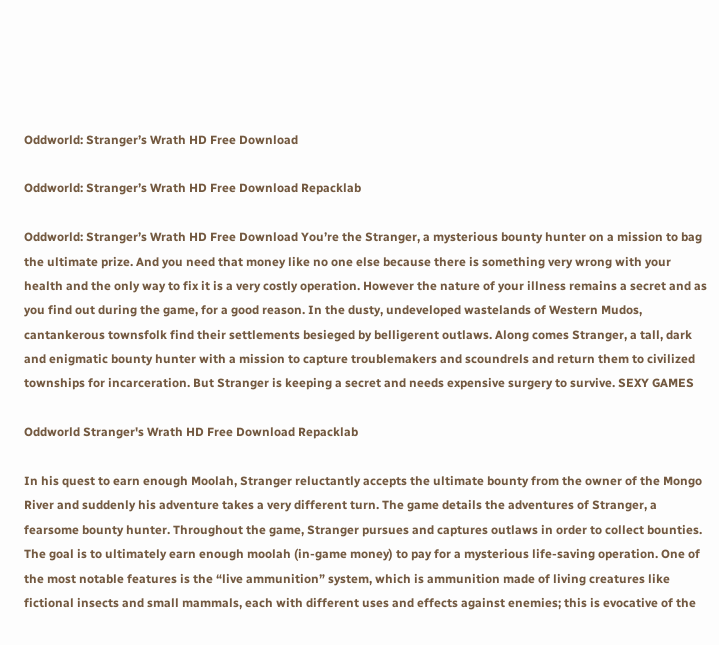Oddworld: Stranger’s Wrath HD Free Download

Oddworld: Stranger’s Wrath HD Free Download Repacklab

Oddworld: Stranger’s Wrath HD Free Download You’re the Stranger, a mysterious bounty hunter on a mission to bag the ultimate prize. And you need that money like no one else because there is something very wrong with your health and the only way to fix it is a very costly operation. However the nature of your illness remains a secret and as you find out during the game, for a good reason. In the dusty, undeveloped wastelands of Western Mudos, cantankerous townsfolk find their settlements besieged by belligerent outlaws. Along comes Stranger, a tall, dark and enigmatic bounty hunter with a mission to capture troublemakers and scoundrels and return them to civilized townships for incarceration. But Stranger is keeping a secret and needs expensive surgery to survive. SEXY GAMES

Oddworld Stranger's Wrath HD Free Download Repacklab

In his quest to earn enough Moolah, Stranger reluctantly accepts the ultimate bounty from the owner of the Mongo River and suddenly his adventure takes a very different turn. The game details the adventures of Stranger, a fearsome bounty hunter. Throughout the game, Stranger pursues and captures outlaws in order to collect bounties. The goal is to ultimately earn enough moolah (in-game money) to pay for a mysterious life-saving operation. One of the most notable features is the “live ammunition” system, which is ammunition made of living creatures like fictional insects and small mammals, each with different uses and effects against enemies; this is evocative of the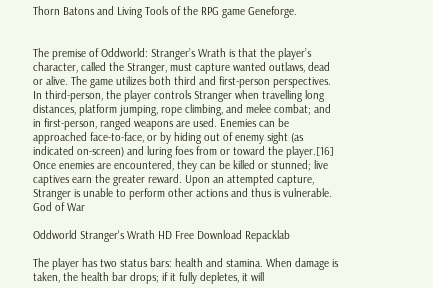Thorn Batons and Living Tools of the RPG game Geneforge.


The premise of Oddworld: Stranger’s Wrath is that the player’s character, called the Stranger, must capture wanted outlaws, dead or alive. The game utilizes both third and first-person perspectives. In third-person, the player controls Stranger when travelling long distances, platform jumping, rope climbing, and melee combat; and in first-person, ranged weapons are used. Enemies can be approached face-to-face, or by hiding out of enemy sight (as indicated on-screen) and luring foes from or toward the player.[16] Once enemies are encountered, they can be killed or stunned; live captives earn the greater reward. Upon an attempted capture, Stranger is unable to perform other actions and thus is vulnerable. God of War

Oddworld Stranger's Wrath HD Free Download Repacklab

The player has two status bars: health and stamina. When damage is taken, the health bar drops; if it fully depletes, it will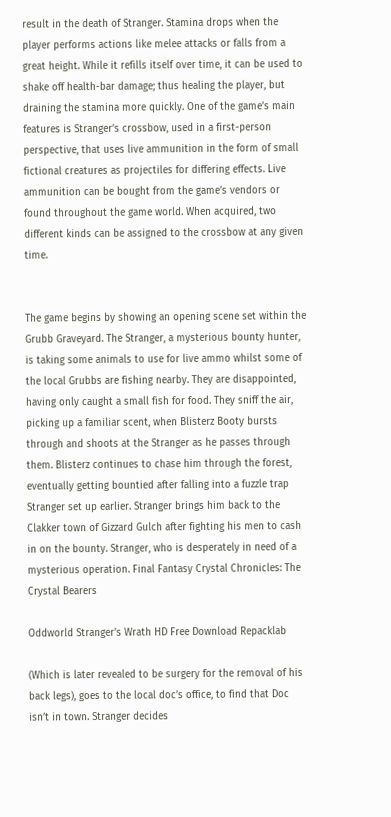result in the death of Stranger. Stamina drops when the player performs actions like melee attacks or falls from a great height. While it refills itself over time, it can be used to shake off health-bar damage; thus healing the player, but draining the stamina more quickly. One of the game’s main features is Stranger’s crossbow, used in a first-person perspective, that uses live ammunition in the form of small fictional creatures as projectiles for differing effects. Live ammunition can be bought from the game’s vendors or found throughout the game world. When acquired, two different kinds can be assigned to the crossbow at any given time.


The game begins by showing an opening scene set within the Grubb Graveyard. The Stranger, a mysterious bounty hunter, is taking some animals to use for live ammo whilst some of the local Grubbs are fishing nearby. They are disappointed, having only caught a small fish for food. They sniff the air, picking up a familiar scent, when Blisterz Booty bursts through and shoots at the Stranger as he passes through them. Blisterz continues to chase him through the forest, eventually getting bountied after falling into a fuzzle trap Stranger set up earlier. Stranger brings him back to the Clakker town of Gizzard Gulch after fighting his men to cash in on the bounty. Stranger, who is desperately in need of a mysterious operation. Final Fantasy Crystal Chronicles: The Crystal Bearers

Oddworld Stranger's Wrath HD Free Download Repacklab

(Which is later revealed to be surgery for the removal of his back legs), goes to the local doc’s office, to find that Doc isn’t in town. Stranger decides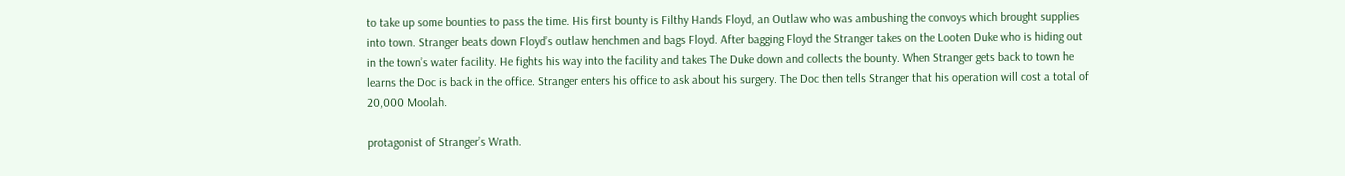to take up some bounties to pass the time. His first bounty is Filthy Hands Floyd, an Outlaw who was ambushing the convoys which brought supplies into town. Stranger beats down Floyd’s outlaw henchmen and bags Floyd. After bagging Floyd the Stranger takes on the Looten Duke who is hiding out in the town’s water facility. He fights his way into the facility and takes The Duke down and collects the bounty. When Stranger gets back to town he learns the Doc is back in the office. Stranger enters his office to ask about his surgery. The Doc then tells Stranger that his operation will cost a total of 20,000 Moolah.

protagonist of Stranger’s Wrath.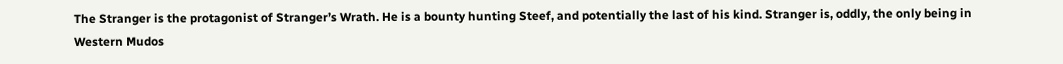The Stranger is the protagonist of Stranger’s Wrath. He is a bounty hunting Steef, and potentially the last of his kind. Stranger is, oddly, the only being in Western Mudos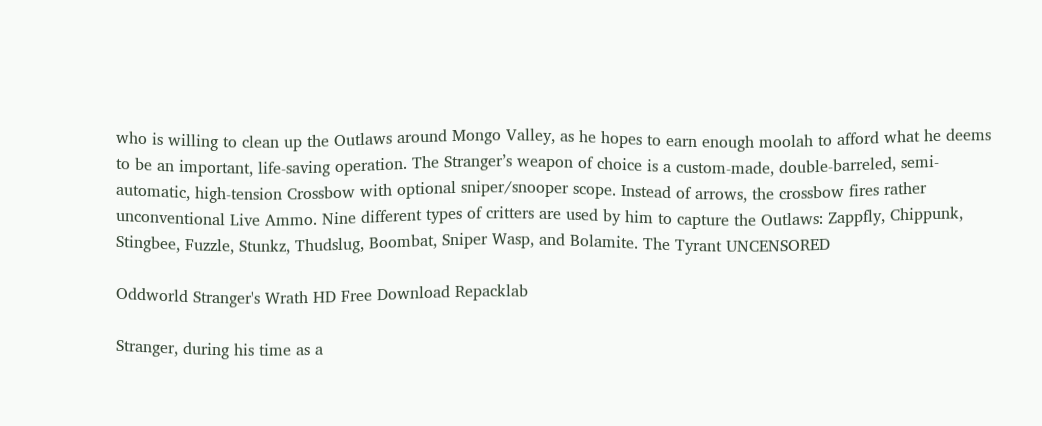who is willing to clean up the Outlaws around Mongo Valley, as he hopes to earn enough moolah to afford what he deems to be an important, life-saving operation. The Stranger’s weapon of choice is a custom-made, double-barreled, semi-automatic, high-tension Crossbow with optional sniper/snooper scope. Instead of arrows, the crossbow fires rather unconventional Live Ammo. Nine different types of critters are used by him to capture the Outlaws: Zappfly, Chippunk, Stingbee, Fuzzle, Stunkz, Thudslug, Boombat, Sniper Wasp, and Bolamite. The Tyrant UNCENSORED

Oddworld Stranger's Wrath HD Free Download Repacklab

Stranger, during his time as a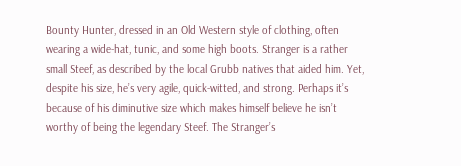Bounty Hunter, dressed in an Old Western style of clothing, often wearing a wide-hat, tunic, and some high boots. Stranger is a rather small Steef, as described by the local Grubb natives that aided him. Yet, despite his size, he’s very agile, quick-witted, and strong. Perhaps it’s because of his diminutive size which makes himself believe he isn’t worthy of being the legendary Steef. The Stranger’s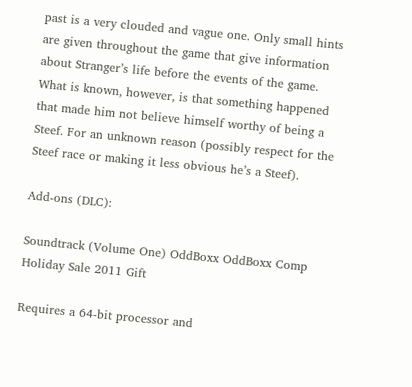past is a very clouded and vague one. Only small hints are given throughout the game that give information about Stranger’s life before the events of the game. What is known, however, is that something happened that made him not believe himself worthy of being a Steef. For an unknown reason (possibly respect for the Steef race or making it less obvious he’s a Steef).

Add-ons (DLC):

Soundtrack (Volume One) OddBoxx OddBoxx Comp Holiday Sale 2011 Gift

Requires a 64-bit processor and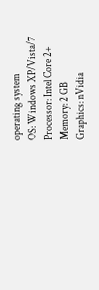operating system
OS: Windows XP/Vista/7
Processor: Intel Core 2+
Memory: 2 GB
Graphics: nVidia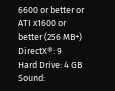6600 or better or ATI x1600 or better (256 MB+)
DirectX®: 9
Hard Drive: 4 GB
Sound: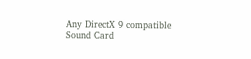Any DirectX 9 compatible Sound Card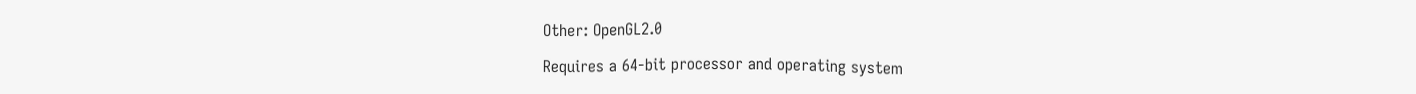Other: OpenGL2.0

Requires a 64-bit processor and operating system